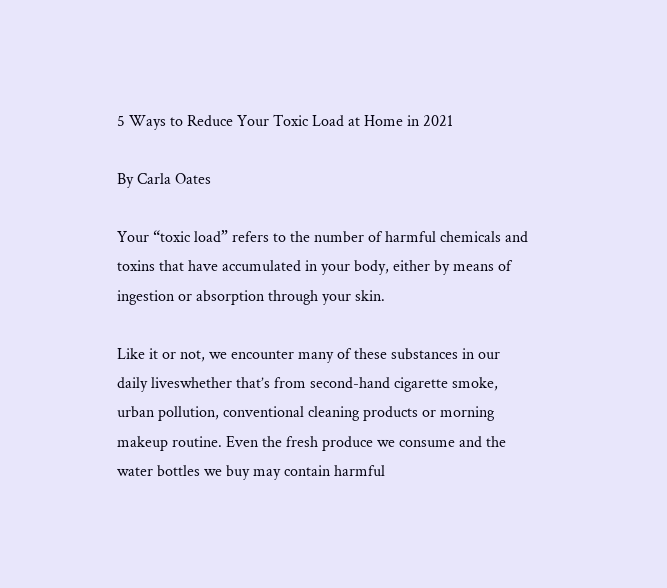5 Ways to Reduce Your Toxic Load at Home in 2021

By Carla Oates

Your “toxic load” refers to the number of harmful chemicals and toxins that have accumulated in your body, either by means of ingestion or absorption through your skin.

Like it or not, we encounter many of these substances in our daily liveswhether that’s from second-hand cigarette smoke, urban pollution, conventional cleaning products or morning makeup routine. Even the fresh produce we consume and the water bottles we buy may contain harmful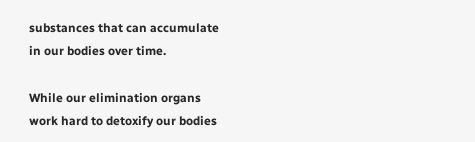substances that can accumulate in our bodies over time.

While our elimination organs work hard to detoxify our bodies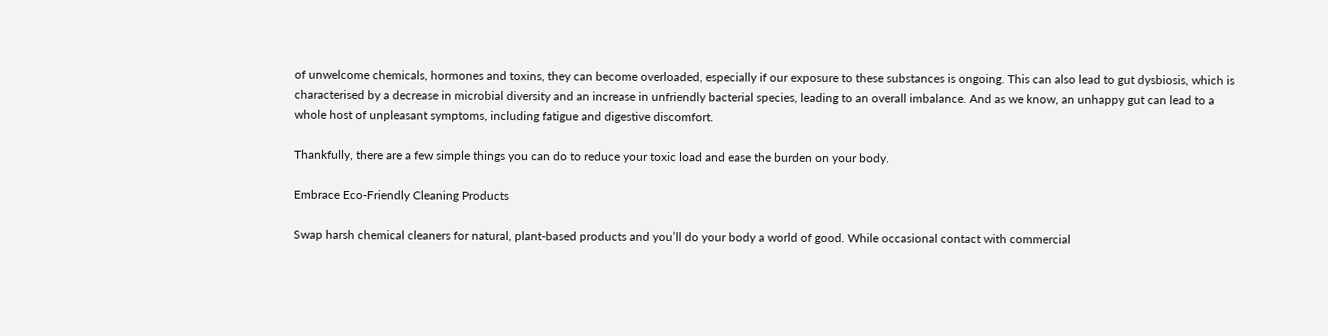of unwelcome chemicals, hormones and toxins, they can become overloaded, especially if our exposure to these substances is ongoing. This can also lead to gut dysbiosis, which is characterised by a decrease in microbial diversity and an increase in unfriendly bacterial species, leading to an overall imbalance. And as we know, an unhappy gut can lead to a whole host of unpleasant symptoms, including fatigue and digestive discomfort.

Thankfully, there are a few simple things you can do to reduce your toxic load and ease the burden on your body.

Embrace Eco-Friendly Cleaning Products

Swap harsh chemical cleaners for natural, plant-based products and you’ll do your body a world of good. While occasional contact with commercial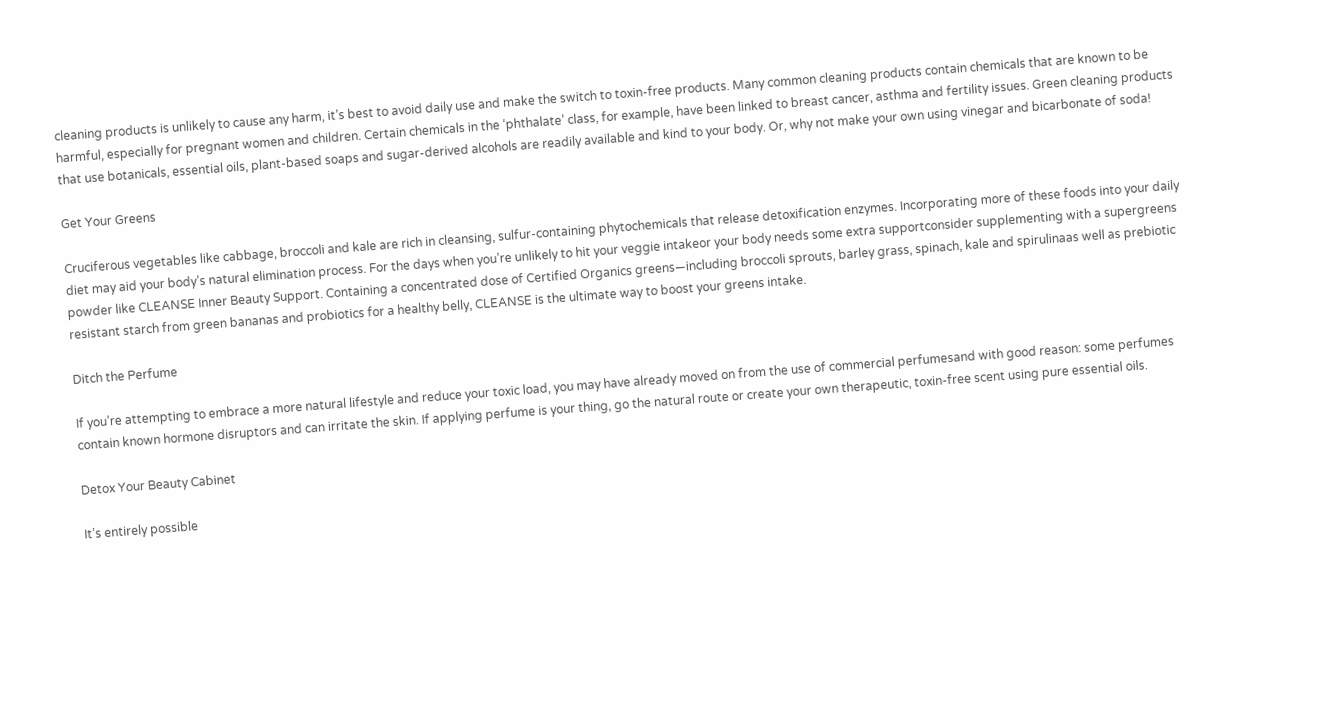cleaning products is unlikely to cause any harm, it’s best to avoid daily use and make the switch to toxin-free products. Many common cleaning products contain chemicals that are known to be harmful, especially for pregnant women and children. Certain chemicals in the ‘phthalate’ class, for example, have been linked to breast cancer, asthma and fertility issues. Green cleaning products that use botanicals, essential oils, plant-based soaps and sugar-derived alcohols are readily available and kind to your body. Or, why not make your own using vinegar and bicarbonate of soda!

Get Your Greens

Cruciferous vegetables like cabbage, broccoli and kale are rich in cleansing, sulfur-containing phytochemicals that release detoxification enzymes. Incorporating more of these foods into your daily diet may aid your body’s natural elimination process. For the days when you’re unlikely to hit your veggie intakeor your body needs some extra supportconsider supplementing with a supergreens powder like CLEANSE Inner Beauty Support. Containing a concentrated dose of Certified Organics greens—including broccoli sprouts, barley grass, spinach, kale and spirulinaas well as prebiotic resistant starch from green bananas and probiotics for a healthy belly, CLEANSE is the ultimate way to boost your greens intake.

Ditch the Perfume

If you’re attempting to embrace a more natural lifestyle and reduce your toxic load, you may have already moved on from the use of commercial perfumesand with good reason: some perfumes contain known hormone disruptors and can irritate the skin. If applying perfume is your thing, go the natural route or create your own therapeutic, toxin-free scent using pure essential oils.

Detox Your Beauty Cabinet

It’s entirely possible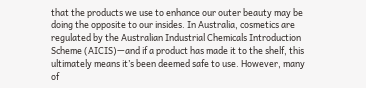that the products we use to enhance our outer beauty may be doing the opposite to our insides. In Australia, cosmetics are regulated by the Australian Industrial Chemicals Introduction Scheme (AICIS)—and if a product has made it to the shelf, this ultimately means it’s been deemed safe to use. However, many of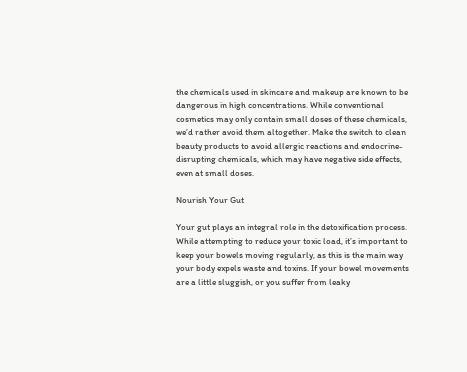the chemicals used in skincare and makeup are known to be dangerous in high concentrations. While conventional cosmetics may only contain small doses of these chemicals, we’d rather avoid them altogether. Make the switch to clean beauty products to avoid allergic reactions and endocrine-disrupting chemicals, which may have negative side effects, even at small doses.

Nourish Your Gut

Your gut plays an integral role in the detoxification process. While attempting to reduce your toxic load, it’s important to keep your bowels moving regularly, as this is the main way your body expels waste and toxins. If your bowel movements are a little sluggish, or you suffer from leaky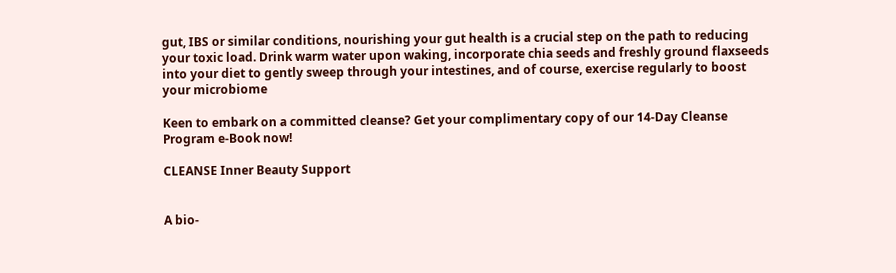gut, IBS or similar conditions, nourishing your gut health is a crucial step on the path to reducing your toxic load. Drink warm water upon waking, incorporate chia seeds and freshly ground flaxseeds into your diet to gently sweep through your intestines, and of course, exercise regularly to boost your microbiome

Keen to embark on a committed cleanse? Get your complimentary copy of our 14-Day Cleanse Program e-Book now!

CLEANSE Inner Beauty Support


A bio-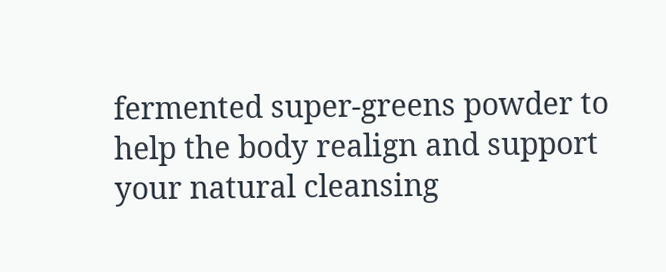fermented super-greens powder to help the body realign and support your natural cleansing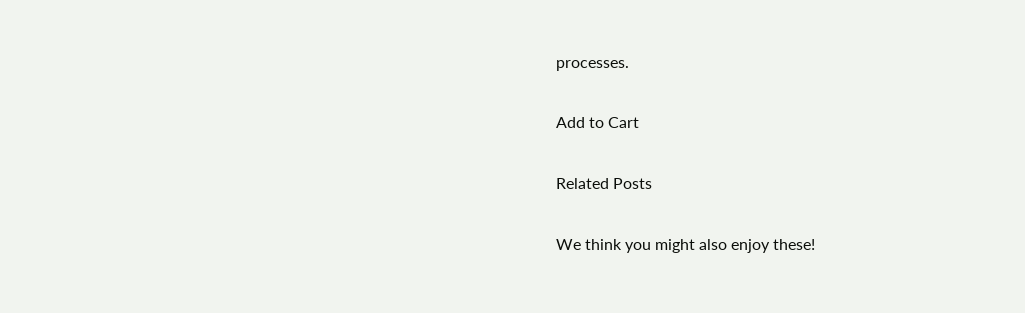processes.

Add to Cart

Related Posts

We think you might also enjoy these!